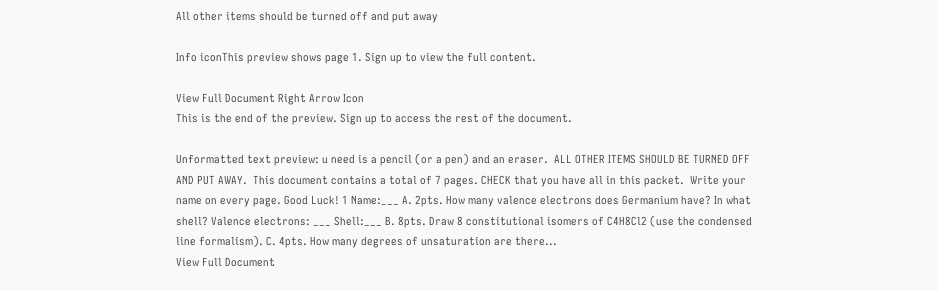All other items should be turned off and put away

Info iconThis preview shows page 1. Sign up to view the full content.

View Full Document Right Arrow Icon
This is the end of the preview. Sign up to access the rest of the document.

Unformatted text preview: u need is a pencil (or a pen) and an eraser.  ALL OTHER ITEMS SHOULD BE TURNED OFF AND PUT AWAY.  This document contains a total of 7 pages. CHECK that you have all in this packet.  Write your name on every page. Good Luck! 1 Name:___ A. 2pts. How many valence electrons does Germanium have? In what shell? Valence electrons: ___ Shell:___ B. 8pts. Draw 8 constitutional isomers of C4H8Cl2 (use the condensed line formalism). C. 4pts. How many degrees of unsaturation are there...
View Full Document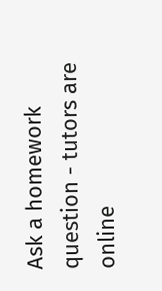Ask a homework question - tutors are online